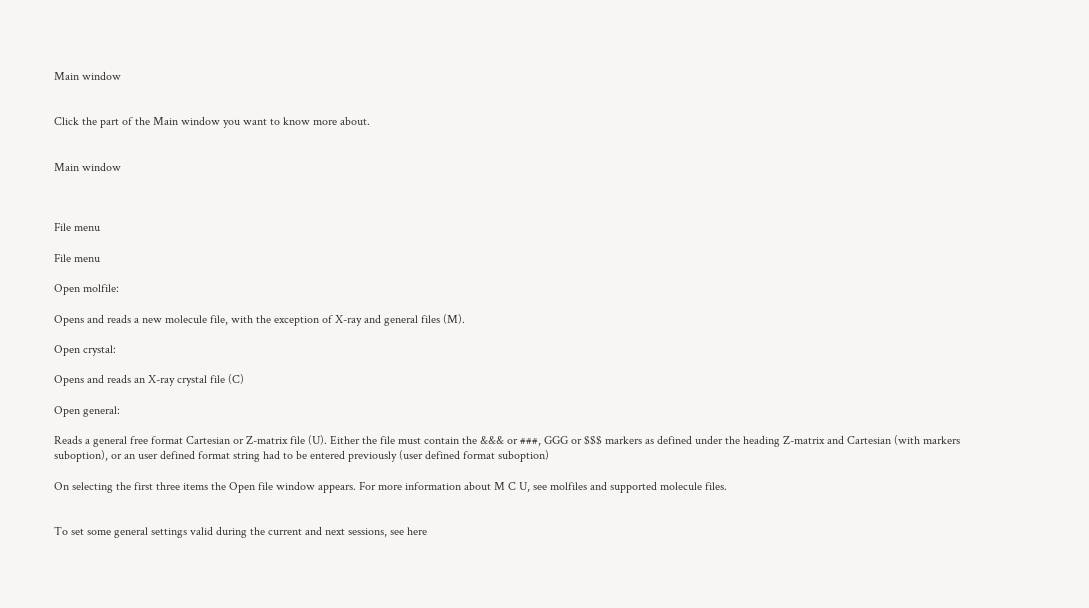Main window


Click the part of the Main window you want to know more about.


Main window



File menu

File menu

Open molfile:

Opens and reads a new molecule file, with the exception of X-ray and general files (M).

Open crystal:

Opens and reads an X-ray crystal file (C)

Open general:

Reads a general free format Cartesian or Z-matrix file (U). Either the file must contain the &&& or ###, GGG or $$$ markers as defined under the heading Z-matrix and Cartesian (with markers suboption), or an user defined format string had to be entered previously (user defined format suboption)

On selecting the first three items the Open file window appears. For more information about M C U, see molfiles and supported molecule files.


To set some general settings valid during the current and next sessions, see here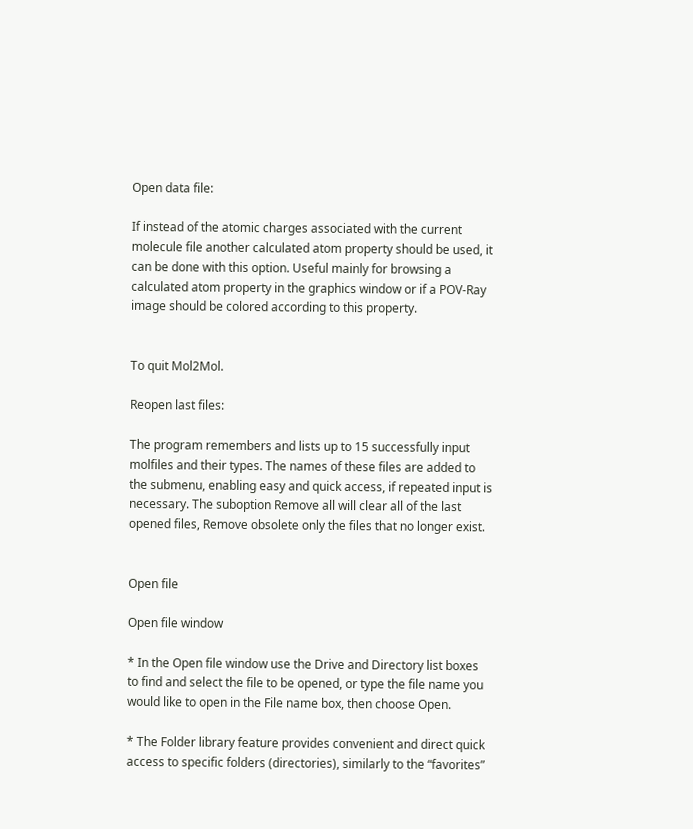Open data file:

If instead of the atomic charges associated with the current molecule file another calculated atom property should be used, it can be done with this option. Useful mainly for browsing a calculated atom property in the graphics window or if a POV-Ray image should be colored according to this property.


To quit Mol2Mol.

Reopen last files:

The program remembers and lists up to 15 successfully input molfiles and their types. The names of these files are added to the submenu, enabling easy and quick access, if repeated input is necessary. The suboption Remove all will clear all of the last opened files, Remove obsolete only the files that no longer exist.


Open file

Open file window

* In the Open file window use the Drive and Directory list boxes to find and select the file to be opened, or type the file name you would like to open in the File name box, then choose Open.

* The Folder library feature provides convenient and direct quick access to specific folders (directories), similarly to the “favorites”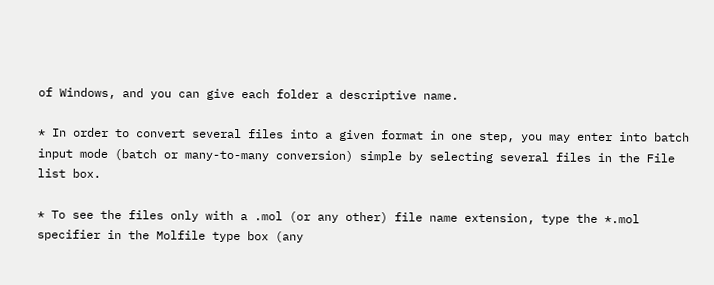of Windows, and you can give each folder a descriptive name.

* In order to convert several files into a given format in one step, you may enter into batch input mode (batch or many-to-many conversion) simple by selecting several files in the File list box.

* To see the files only with a .mol (or any other) file name extension, type the *.mol specifier in the Molfile type box (any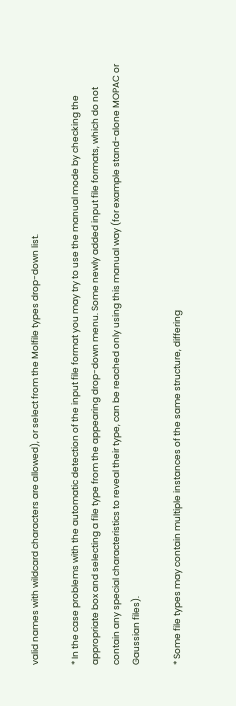valid names with wildcard characters are allowed), or select from the Molfile types drop-down list.

* In the case problems with the automatic detection of the input file format you may try to use the manual mode by checking the appropriate box and selecting a file type from the appearing drop-down menu. Some newly added input file formats, which do not contain any special characteristics to reveal their type, can be reached only using this manual way (for example stand-alone MOPAC or Gaussian files).

* Some file types may contain multiple instances of the same structure, differing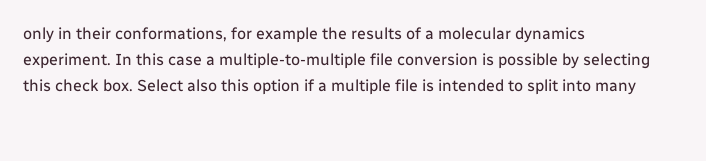only in their conformations, for example the results of a molecular dynamics experiment. In this case a multiple-to-multiple file conversion is possible by selecting this check box. Select also this option if a multiple file is intended to split into many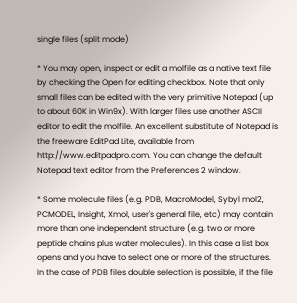single files (split mode)

* You may open, inspect or edit a molfile as a native text file by checking the Open for editing checkbox. Note that only small files can be edited with the very primitive Notepad (up to about 60K in Win9x). With larger files use another ASCII editor to edit the molfile. An excellent substitute of Notepad is the freeware EditPad Lite, available from http://www.editpadpro.com. You can change the default Notepad text editor from the Preferences 2 window.

* Some molecule files (e.g. PDB, MacroModel, Sybyl mol2, PCMODEL, Insight, Xmol, user's general file, etc) may contain more than one independent structure (e.g. two or more peptide chains plus water molecules). In this case a list box opens and you have to select one or more of the structures. In the case of PDB files double selection is possible, if the file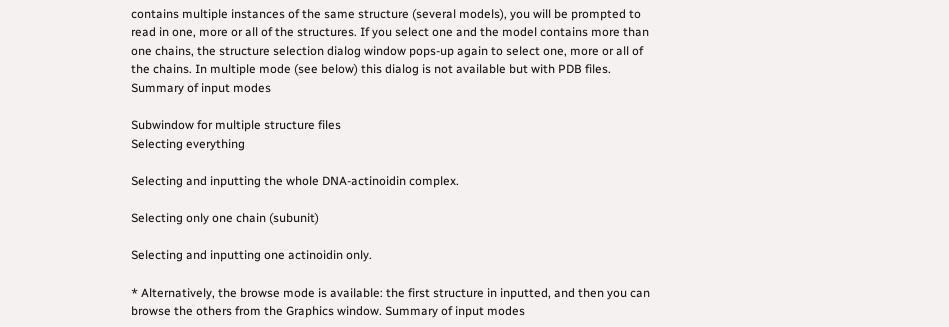contains multiple instances of the same structure (several models), you will be prompted to read in one, more or all of the structures. If you select one and the model contains more than one chains, the structure selection dialog window pops-up again to select one, more or all of the chains. In multiple mode (see below) this dialog is not available but with PDB files. Summary of input modes

Subwindow for multiple structure files
Selecting everything

Selecting and inputting the whole DNA-actinoidin complex.

Selecting only one chain (subunit)

Selecting and inputting one actinoidin only.

* Alternatively, the browse mode is available: the first structure in inputted, and then you can browse the others from the Graphics window. Summary of input modes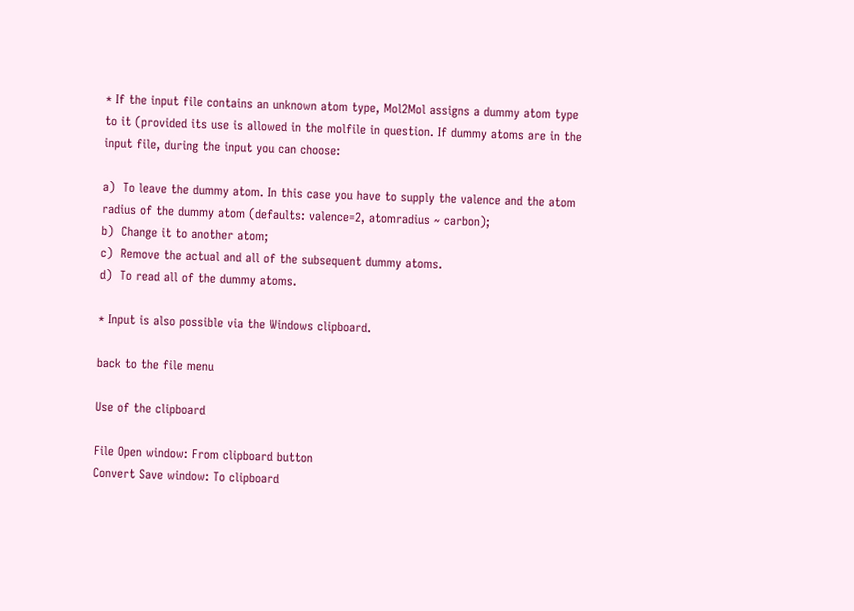* If the input file contains an unknown atom type, Mol2Mol assigns a dummy atom type to it (provided its use is allowed in the molfile in question. If dummy atoms are in the input file, during the input you can choose:

a)  To leave the dummy atom. In this case you have to supply the valence and the atom radius of the dummy atom (defaults: valence=2, atomradius ~ carbon);
b)  Change it to another atom;
c)  Remove the actual and all of the subsequent dummy atoms.
d)  To read all of the dummy atoms.

* Input is also possible via the Windows clipboard.

back to the file menu

Use of the clipboard

File Open window: From clipboard button
Convert Save window: To clipboard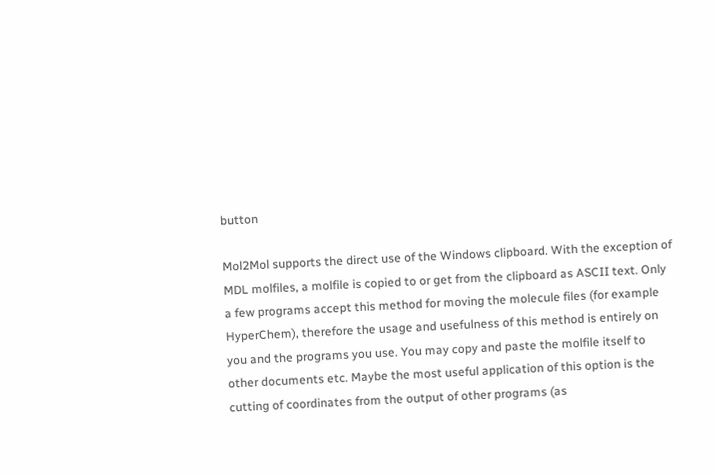button

Mol2Mol supports the direct use of the Windows clipboard. With the exception of MDL molfiles, a molfile is copied to or get from the clipboard as ASCII text. Only a few programs accept this method for moving the molecule files (for example HyperChem), therefore the usage and usefulness of this method is entirely on you and the programs you use. You may copy and paste the molfile itself to other documents etc. Maybe the most useful application of this option is the cutting of coordinates from the output of other programs (as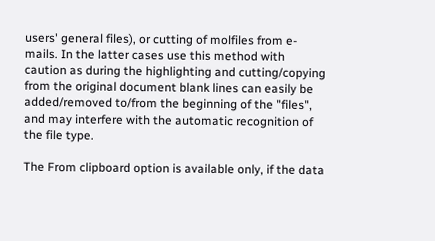users' general files), or cutting of molfiles from e-mails. In the latter cases use this method with caution as during the highlighting and cutting/copying from the original document blank lines can easily be added/removed to/from the beginning of the "files", and may interfere with the automatic recognition of the file type.

The From clipboard option is available only, if the data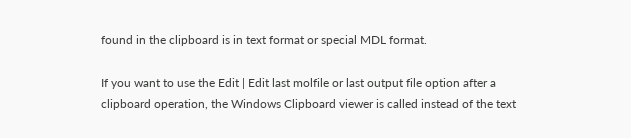found in the clipboard is in text format or special MDL format.

If you want to use the Edit | Edit last molfile or last output file option after a clipboard operation, the Windows Clipboard viewer is called instead of the text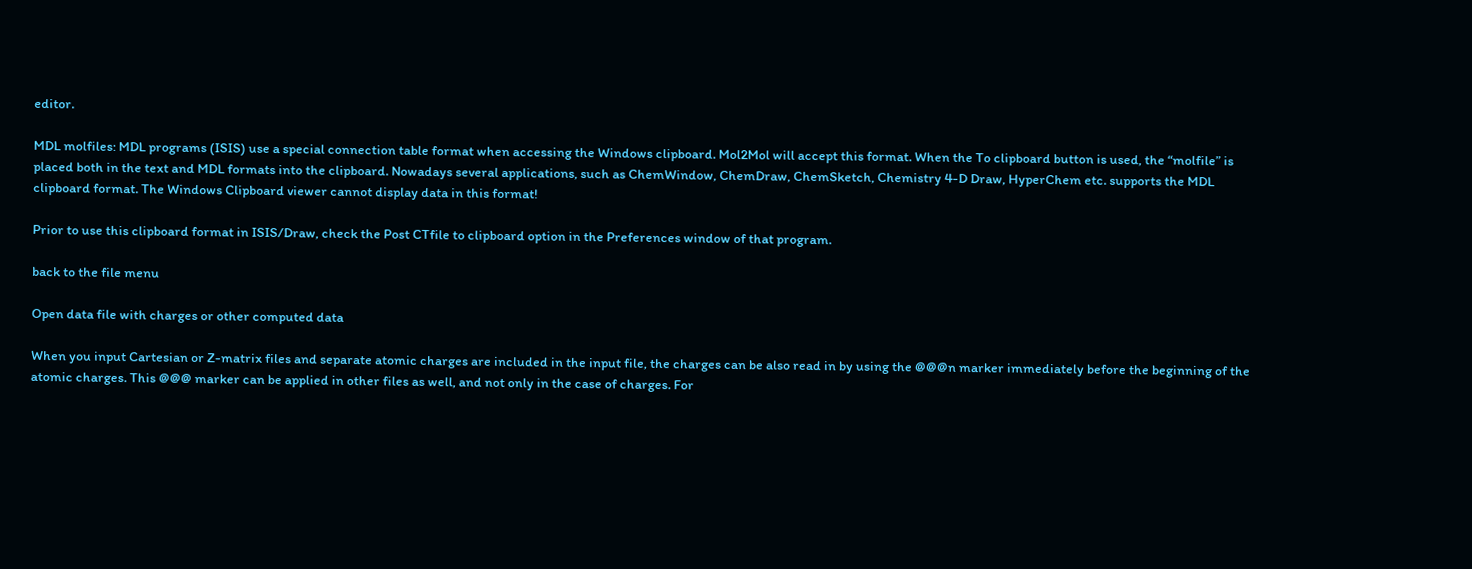editor.

MDL molfiles: MDL programs (ISIS) use a special connection table format when accessing the Windows clipboard. Mol2Mol will accept this format. When the To clipboard button is used, the “molfile” is placed both in the text and MDL formats into the clipboard. Nowadays several applications, such as ChemWindow, ChemDraw, ChemSketch, Chemistry 4-D Draw, HyperChem etc. supports the MDL clipboard format. The Windows Clipboard viewer cannot display data in this format!

Prior to use this clipboard format in ISIS/Draw, check the Post CTfile to clipboard option in the Preferences window of that program.

back to the file menu

Open data file with charges or other computed data

When you input Cartesian or Z-matrix files and separate atomic charges are included in the input file, the charges can be also read in by using the @@@n marker immediately before the beginning of the atomic charges. This @@@ marker can be applied in other files as well, and not only in the case of charges. For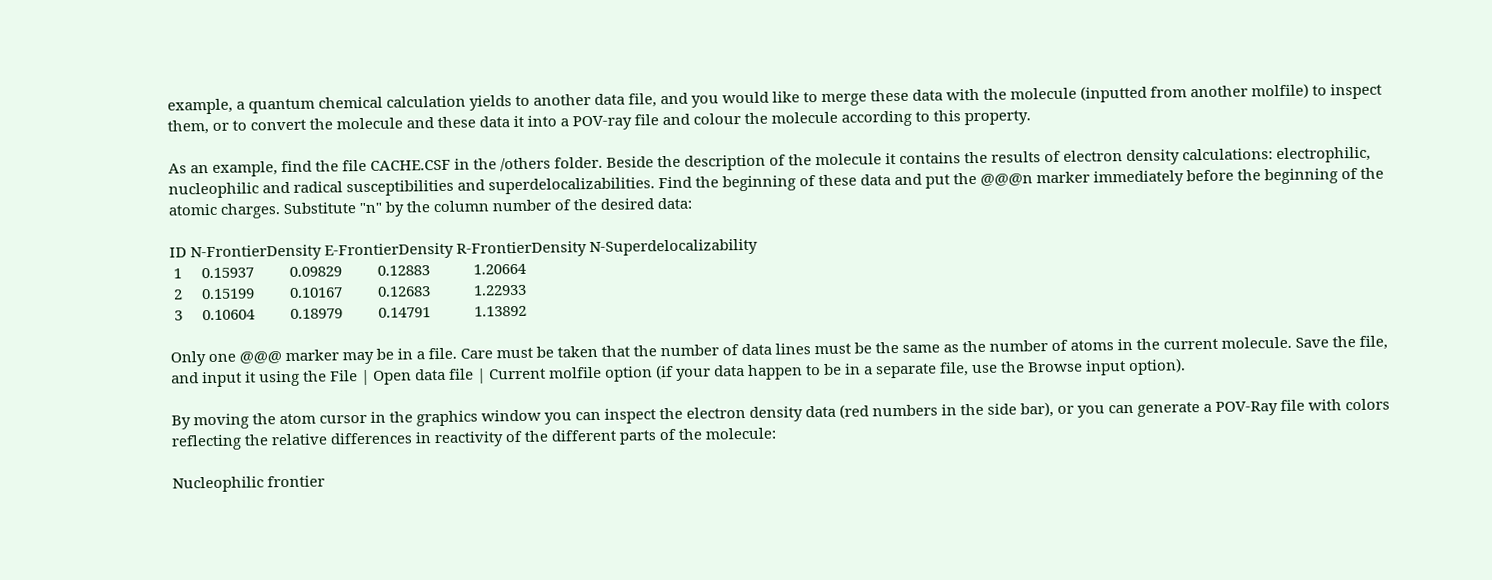example, a quantum chemical calculation yields to another data file, and you would like to merge these data with the molecule (inputted from another molfile) to inspect them, or to convert the molecule and these data it into a POV-ray file and colour the molecule according to this property.

As an example, find the file CACHE.CSF in the /others folder. Beside the description of the molecule it contains the results of electron density calculations: electrophilic, nucleophilic and radical susceptibilities and superdelocalizabilities. Find the beginning of these data and put the @@@n marker immediately before the beginning of the atomic charges. Substitute "n" by the column number of the desired data:

ID N-FrontierDensity E-FrontierDensity R-FrontierDensity N-Superdelocalizability
 1     0.15937         0.09829         0.12883           1.20664
 2     0.15199         0.10167         0.12683           1.22933
 3     0.10604         0.18979         0.14791           1.13892

Only one @@@ marker may be in a file. Care must be taken that the number of data lines must be the same as the number of atoms in the current molecule. Save the file, and input it using the File | Open data file | Current molfile option (if your data happen to be in a separate file, use the Browse input option).

By moving the atom cursor in the graphics window you can inspect the electron density data (red numbers in the side bar), or you can generate a POV-Ray file with colors reflecting the relative differences in reactivity of the different parts of the molecule:

Nucleophilic frontier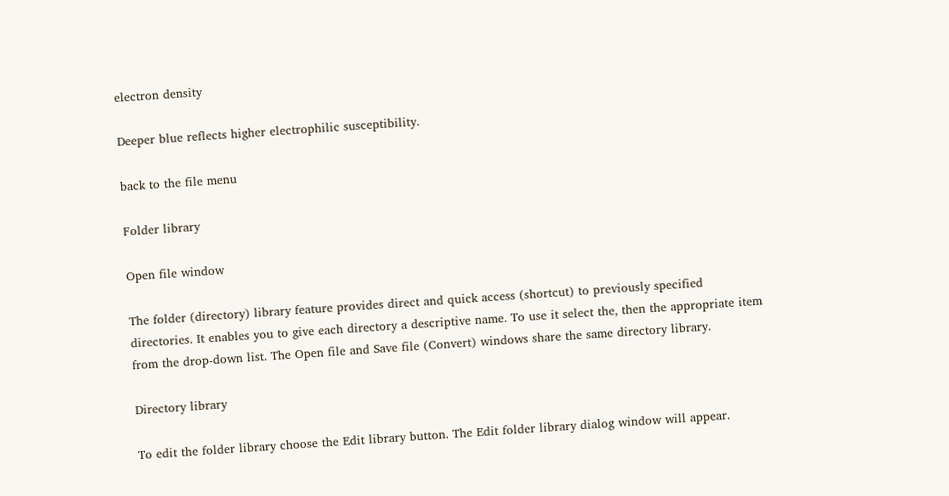electron density

Deeper blue reflects higher electrophilic susceptibility.

back to the file menu

Folder library

Open file window

The folder (directory) library feature provides direct and quick access (shortcut) to previously specified directories. It enables you to give each directory a descriptive name. To use it select the, then the appropriate item from the drop-down list. The Open file and Save file (Convert) windows share the same directory library.

Directory library

To edit the folder library choose the Edit library button. The Edit folder library dialog window will appear.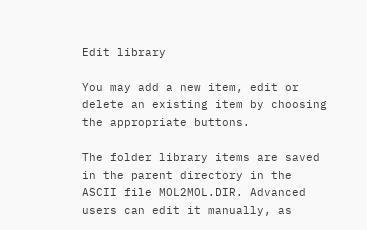Edit library

You may add a new item, edit or delete an existing item by choosing the appropriate buttons.

The folder library items are saved in the parent directory in the ASCII file MOL2MOL.DIR. Advanced users can edit it manually, as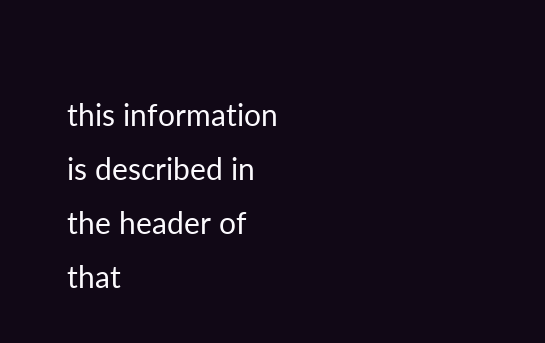this information is described in the header of that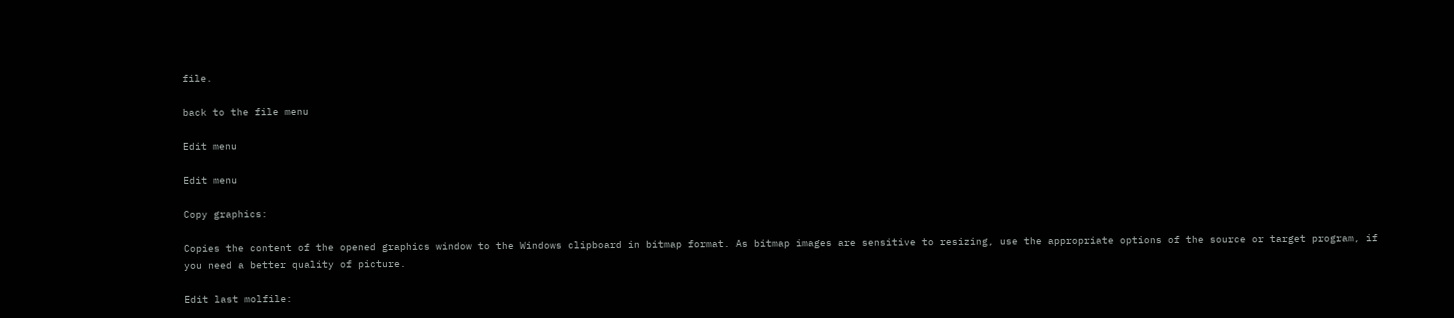file.

back to the file menu

Edit menu

Edit menu

Copy graphics:

Copies the content of the opened graphics window to the Windows clipboard in bitmap format. As bitmap images are sensitive to resizing, use the appropriate options of the source or target program, if you need a better quality of picture.

Edit last molfile: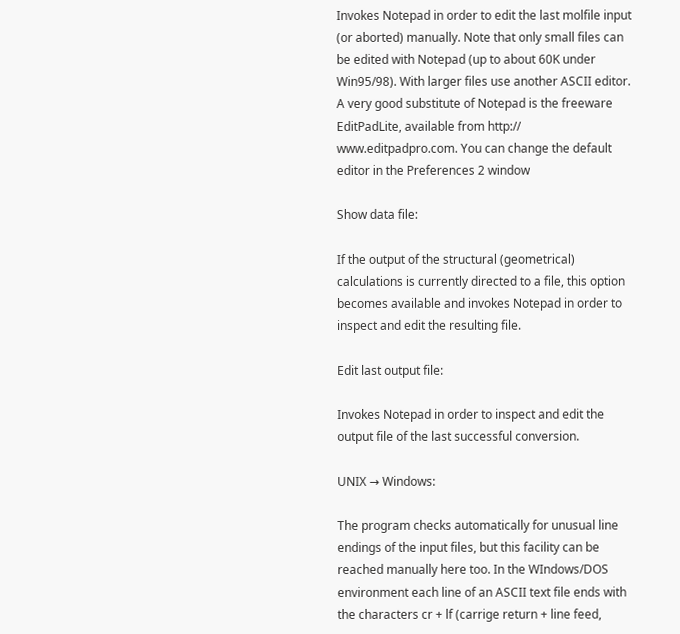Invokes Notepad in order to edit the last molfile input (or aborted) manually. Note that only small files can be edited with Notepad (up to about 60K under Win95/98). With larger files use another ASCII editor. A very good substitute of Notepad is the freeware EditPadLite, available from http:// www.editpadpro.com. You can change the default editor in the Preferences 2 window

Show data file:

If the output of the structural (geometrical) calculations is currently directed to a file, this option becomes available and invokes Notepad in order to inspect and edit the resulting file.

Edit last output file:

Invokes Notepad in order to inspect and edit the output file of the last successful conversion.

UNIX → Windows:

The program checks automatically for unusual line endings of the input files, but this facility can be reached manually here too. In the WIndows/DOS environment each line of an ASCII text file ends with the characters cr + lf (carrige return + line feed,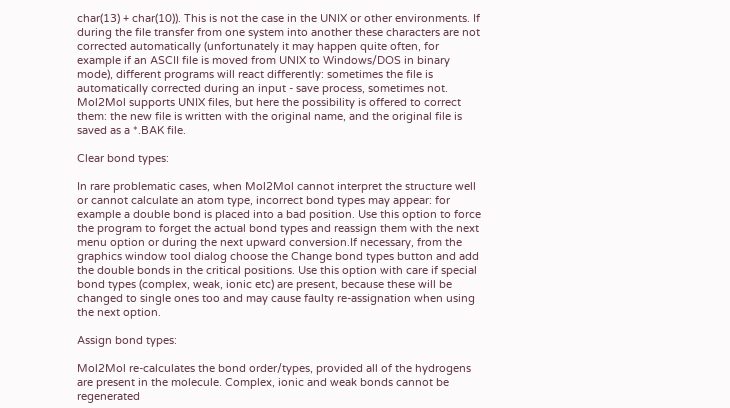char(13) + char(10)). This is not the case in the UNIX or other environments. If during the file transfer from one system into another these characters are not corrected automatically (unfortunately it may happen quite often, for example if an ASCII file is moved from UNIX to Windows/DOS in binary mode), different programs will react differently: sometimes the file is automatically corrected during an input - save process, sometimes not. Mol2Mol supports UNIX files, but here the possibility is offered to correct them: the new file is written with the original name, and the original file is saved as a *.BAK file.

Clear bond types:

In rare problematic cases, when Mol2Mol cannot interpret the structure well or cannot calculate an atom type, incorrect bond types may appear: for example a double bond is placed into a bad position. Use this option to force the program to forget the actual bond types and reassign them with the next menu option or during the next upward conversion.If necessary, from the graphics window tool dialog choose the Change bond types button and add the double bonds in the critical positions. Use this option with care if special bond types (complex, weak, ionic etc) are present, because these will be changed to single ones too and may cause faulty re-assignation when using the next option.

Assign bond types:

Mol2Mol re-calculates the bond order/types, provided all of the hydrogens are present in the molecule. Complex, ionic and weak bonds cannot be regenerated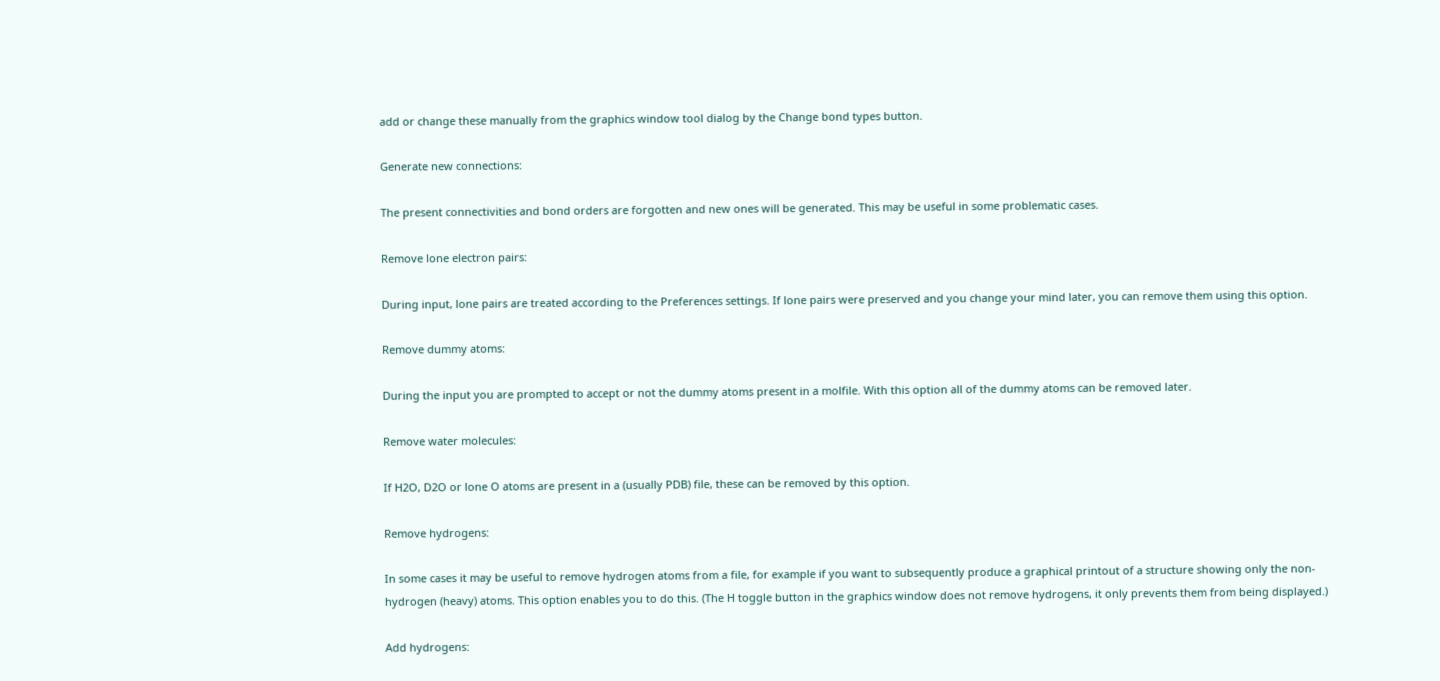add or change these manually from the graphics window tool dialog by the Change bond types button.

Generate new connections:

The present connectivities and bond orders are forgotten and new ones will be generated. This may be useful in some problematic cases.

Remove lone electron pairs:

During input, lone pairs are treated according to the Preferences settings. If lone pairs were preserved and you change your mind later, you can remove them using this option.

Remove dummy atoms:

During the input you are prompted to accept or not the dummy atoms present in a molfile. With this option all of the dummy atoms can be removed later.

Remove water molecules:

If H2O, D2O or lone O atoms are present in a (usually PDB) file, these can be removed by this option.

Remove hydrogens:

In some cases it may be useful to remove hydrogen atoms from a file, for example if you want to subsequently produce a graphical printout of a structure showing only the non-hydrogen (heavy) atoms. This option enables you to do this. (The H toggle button in the graphics window does not remove hydrogens, it only prevents them from being displayed.)

Add hydrogens: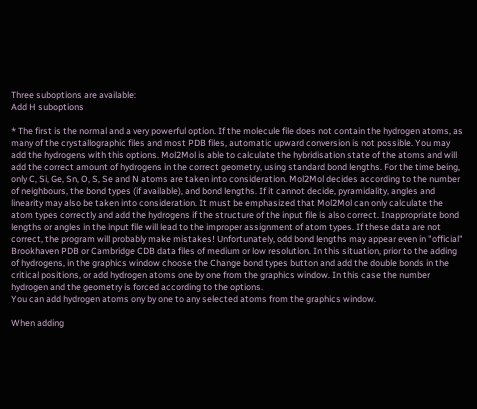Three suboptions are available:
Add H suboptions

* The first is the normal and a very powerful option. If the molecule file does not contain the hydrogen atoms, as many of the crystallographic files and most PDB files, automatic upward conversion is not possible. You may add the hydrogens with this options. Mol2Mol is able to calculate the hybridisation state of the atoms and will add the correct amount of hydrogens in the correct geometry, using standard bond lengths. For the time being, only C, Si, Ge, Sn, O, S, Se and N atoms are taken into consideration. Mol2Mol decides according to the number of neighbours, the bond types (if available), and bond lengths. If it cannot decide, pyramidality, angles and linearity may also be taken into consideration. It must be emphasized that Mol2Mol can only calculate the atom types correctly and add the hydrogens if the structure of the input file is also correct. Inappropriate bond lengths or angles in the input file will lead to the improper assignment of atom types. If these data are not correct, the program will probably make mistakes! Unfortunately, odd bond lengths may appear even in "official" Brookhaven PDB or Cambridge CDB data files of medium or low resolution. In this situation, prior to the adding of hydrogens, in the graphics window choose the Change bond types button and add the double bonds in the critical positions, or add hydrogen atoms one by one from the graphics window. In this case the number hydrogen and the geometry is forced according to the options.
You can add hydrogen atoms ony by one to any selected atoms from the graphics window.

When adding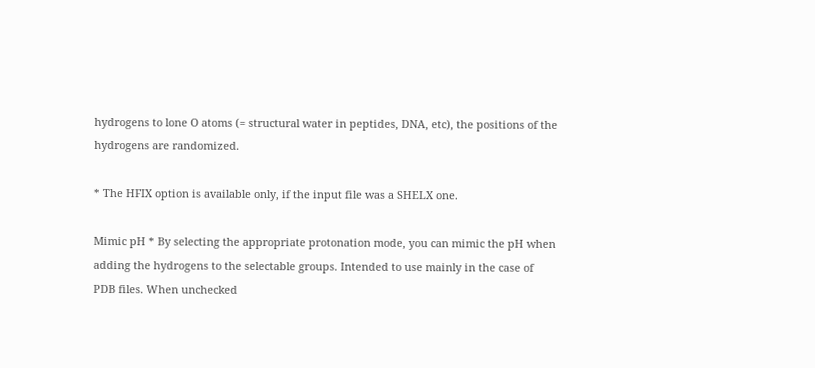hydrogens to lone O atoms (= structural water in peptides, DNA, etc), the positions of the hydrogens are randomized.

* The HFIX option is available only, if the input file was a SHELX one.

Mimic pH * By selecting the appropriate protonation mode, you can mimic the pH when adding the hydrogens to the selectable groups. Intended to use mainly in the case of PDB files. When unchecked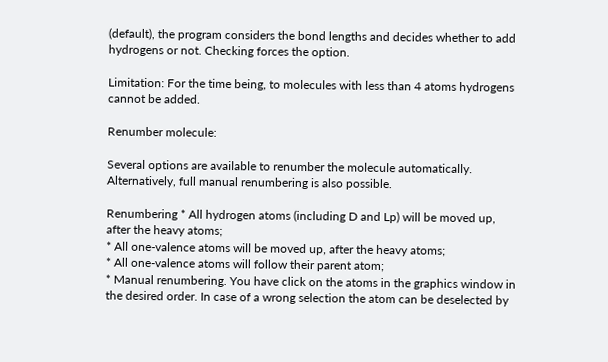(default), the program considers the bond lengths and decides whether to add hydrogens or not. Checking forces the option.

Limitation: For the time being, to molecules with less than 4 atoms hydrogens cannot be added.

Renumber molecule:

Several options are available to renumber the molecule automatically. Alternatively, full manual renumbering is also possible.

Renumbering * All hydrogen atoms (including D and Lp) will be moved up, after the heavy atoms;
* All one-valence atoms will be moved up, after the heavy atoms;
* All one-valence atoms will follow their parent atom;
* Manual renumbering. You have click on the atoms in the graphics window in the desired order. In case of a wrong selection the atom can be deselected by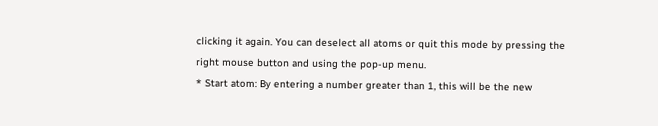clicking it again. You can deselect all atoms or quit this mode by pressing the right mouse button and using the pop-up menu.
* Start atom: By entering a number greater than 1, this will be the new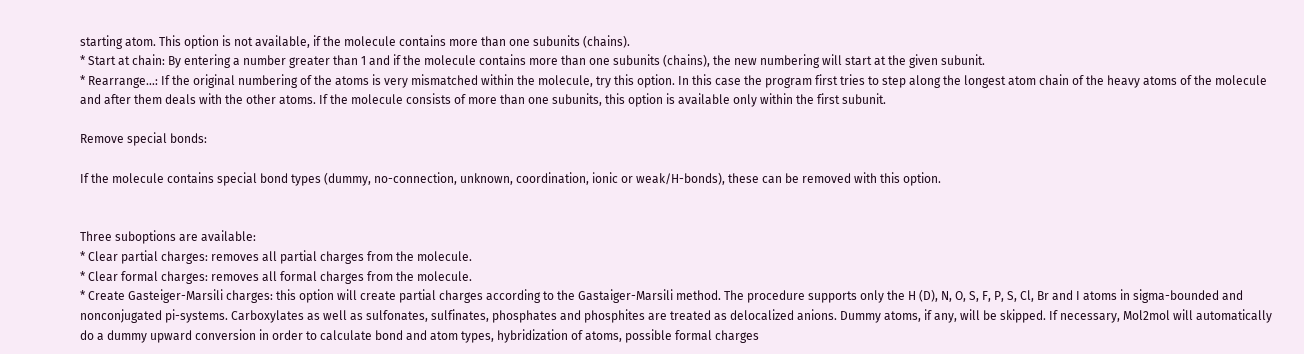starting atom. This option is not available, if the molecule contains more than one subunits (chains).
* Start at chain: By entering a number greater than 1 and if the molecule contains more than one subunits (chains), the new numbering will start at the given subunit.
* Rearrange…: If the original numbering of the atoms is very mismatched within the molecule, try this option. In this case the program first tries to step along the longest atom chain of the heavy atoms of the molecule and after them deals with the other atoms. If the molecule consists of more than one subunits, this option is available only within the first subunit.

Remove special bonds:

If the molecule contains special bond types (dummy, no-connection, unknown, coordination, ionic or weak/H-bonds), these can be removed with this option.


Three suboptions are available:
* Clear partial charges: removes all partial charges from the molecule.
* Clear formal charges: removes all formal charges from the molecule.
* Create Gasteiger-Marsili charges: this option will create partial charges according to the Gastaiger-Marsili method. The procedure supports only the H (D), N, O, S, F, P, S, Cl, Br and I atoms in sigma-bounded and nonconjugated pi-systems. Carboxylates as well as sulfonates, sulfinates, phosphates and phosphites are treated as delocalized anions. Dummy atoms, if any, will be skipped. If necessary, Mol2mol will automatically do a dummy upward conversion in order to calculate bond and atom types, hybridization of atoms, possible formal charges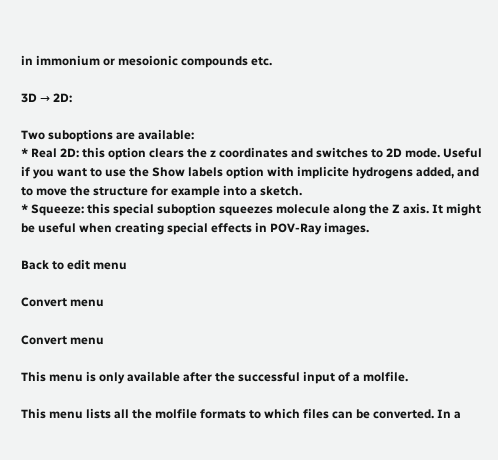in immonium or mesoionic compounds etc.

3D → 2D:

Two suboptions are available:
* Real 2D: this option clears the z coordinates and switches to 2D mode. Useful if you want to use the Show labels option with implicite hydrogens added, and to move the structure for example into a sketch.
* Squeeze: this special suboption squeezes molecule along the Z axis. It might be useful when creating special effects in POV-Ray images.

Back to edit menu

Convert menu

Convert menu

This menu is only available after the successful input of a molfile.

This menu lists all the molfile formats to which files can be converted. In a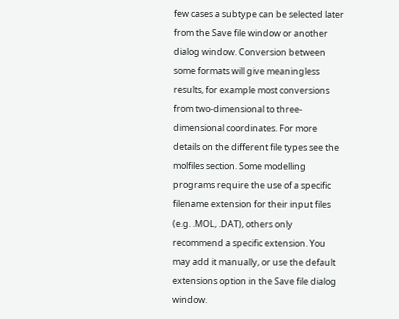few cases a subtype can be selected later from the Save file window or another dialog window. Conversion between some formats will give meaningless results, for example most conversions from two-dimensional to three-dimensional coordinates. For more details on the different file types see the molfiles section. Some modelling programs require the use of a specific filename extension for their input files (e.g. .MOL, .DAT), others only recommend a specific extension. You may add it manually, or use the default extensions option in the Save file dialog window.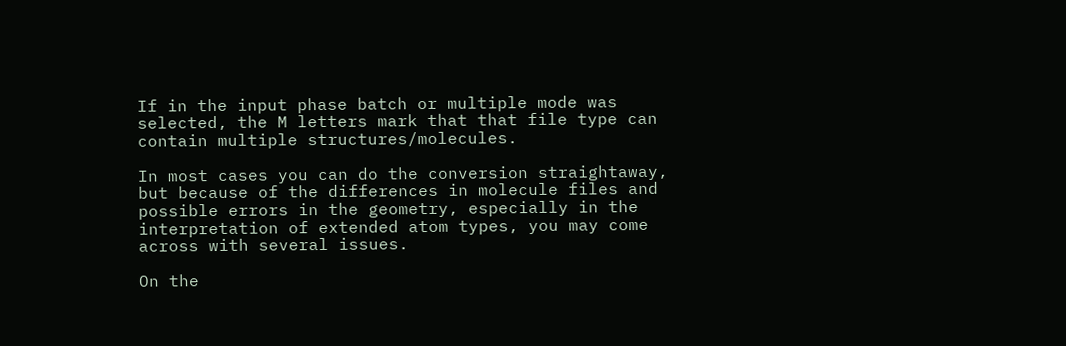If in the input phase batch or multiple mode was selected, the M letters mark that that file type can contain multiple structures/molecules.

In most cases you can do the conversion straightaway, but because of the differences in molecule files and possible errors in the geometry, especially in the interpretation of extended atom types, you may come across with several issues.

On the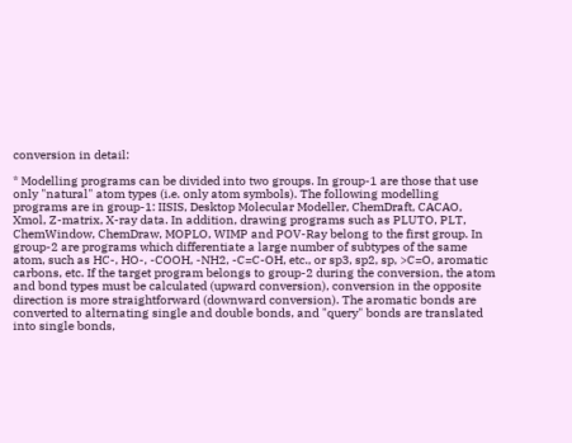conversion in detail:

* Modelling programs can be divided into two groups. In group-1 are those that use only "natural" atom types (i.e. only atom symbols). The following modelling programs are in group-1: IISIS, Desktop Molecular Modeller, ChemDraft, CACAO, Xmol, Z-matrix, X-ray data. In addition, drawing programs such as PLUTO, PLT, ChemWindow, ChemDraw, MOPLO, WIMP and POV-Ray belong to the first group. In group-2 are programs which differentiate a large number of subtypes of the same atom, such as HC-, HO-, -COOH, -NH2, -C=C-OH, etc., or sp3, sp2, sp, >C=O, aromatic carbons, etc. If the target program belongs to group-2 during the conversion, the atom and bond types must be calculated (upward conversion), conversion in the opposite direction is more straightforward (downward conversion). The aromatic bonds are converted to alternating single and double bonds, and "query" bonds are translated into single bonds,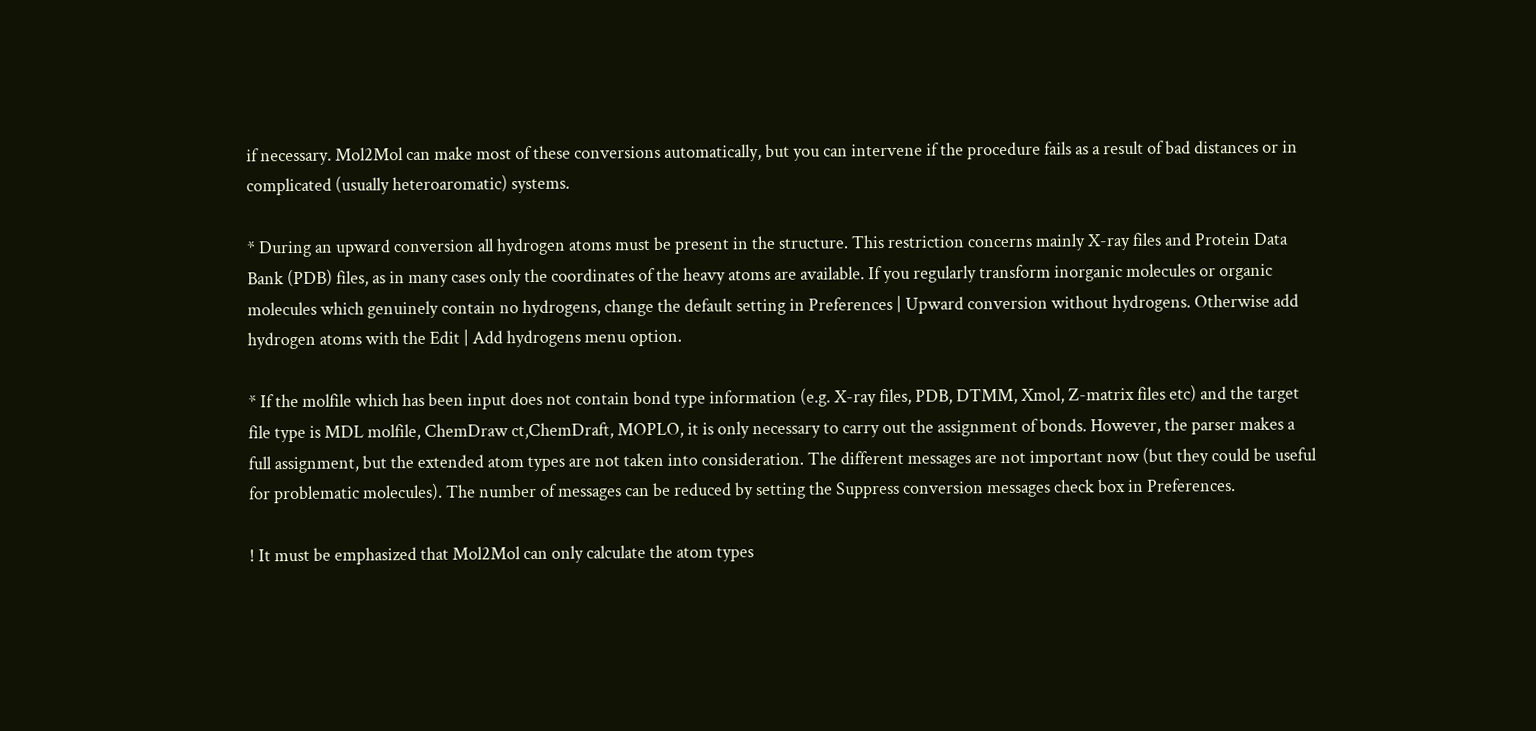if necessary. Mol2Mol can make most of these conversions automatically, but you can intervene if the procedure fails as a result of bad distances or in complicated (usually heteroaromatic) systems.

* During an upward conversion all hydrogen atoms must be present in the structure. This restriction concerns mainly X-ray files and Protein Data Bank (PDB) files, as in many cases only the coordinates of the heavy atoms are available. If you regularly transform inorganic molecules or organic molecules which genuinely contain no hydrogens, change the default setting in Preferences | Upward conversion without hydrogens. Otherwise add hydrogen atoms with the Edit | Add hydrogens menu option.

* If the molfile which has been input does not contain bond type information (e.g. X-ray files, PDB, DTMM, Xmol, Z-matrix files etc) and the target file type is MDL molfile, ChemDraw ct,ChemDraft, MOPLO, it is only necessary to carry out the assignment of bonds. However, the parser makes a full assignment, but the extended atom types are not taken into consideration. The different messages are not important now (but they could be useful for problematic molecules). The number of messages can be reduced by setting the Suppress conversion messages check box in Preferences.

! It must be emphasized that Mol2Mol can only calculate the atom types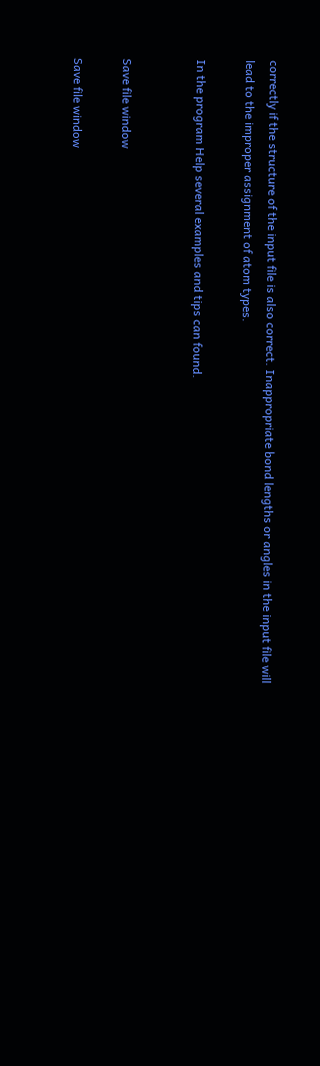correctly if the structure of the input file is also correct. Inappropriate bond lengths or angles in the input file will lead to the improper assignment of atom types.

In the program Help several examples and tips can found.


Save file window

Save file window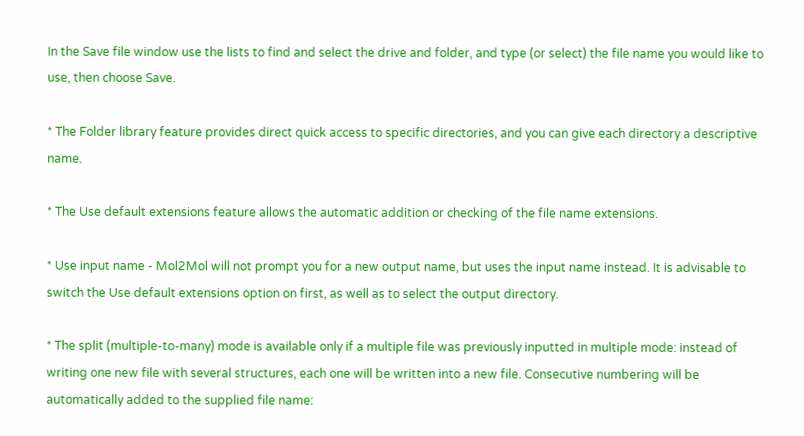In the Save file window use the lists to find and select the drive and folder, and type (or select) the file name you would like to use, then choose Save.

* The Folder library feature provides direct quick access to specific directories, and you can give each directory a descriptive name.

* The Use default extensions feature allows the automatic addition or checking of the file name extensions.

* Use input name - Mol2Mol will not prompt you for a new output name, but uses the input name instead. It is advisable to switch the Use default extensions option on first, as well as to select the output directory.

* The split (multiple-to-many) mode is available only if a multiple file was previously inputted in multiple mode: instead of writing one new file with several structures, each one will be written into a new file. Consecutive numbering will be automatically added to the supplied file name: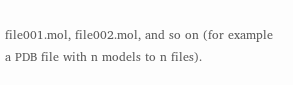file001.mol, file002.mol, and so on (for example a PDB file with n models to n files).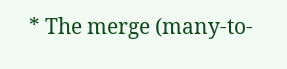* The merge (many-to-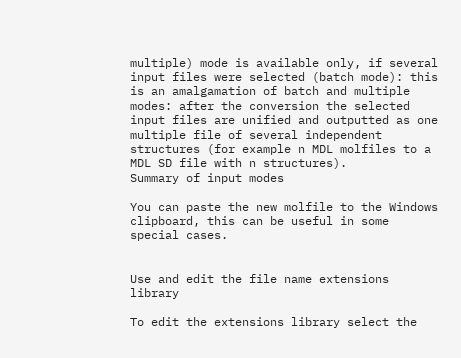multiple) mode is available only, if several input files were selected (batch mode): this is an amalgamation of batch and multiple modes: after the conversion the selected input files are unified and outputted as one multiple file of several independent structures (for example n MDL molfiles to a MDL SD file with n structures).
Summary of input modes

You can paste the new molfile to the Windows clipboard, this can be useful in some special cases.


Use and edit the file name extensions library

To edit the extensions library select the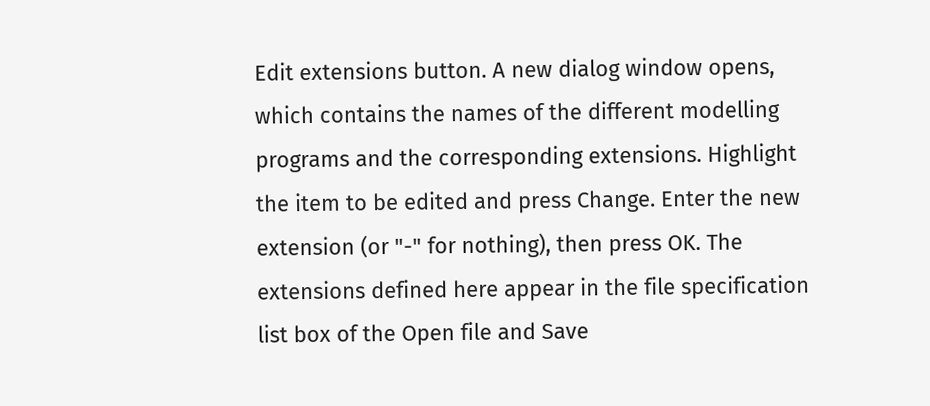Edit extensions button. A new dialog window opens, which contains the names of the different modelling programs and the corresponding extensions. Highlight the item to be edited and press Change. Enter the new extension (or "-" for nothing), then press OK. The extensions defined here appear in the file specification list box of the Open file and Save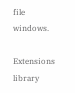file windows.

Extensions library